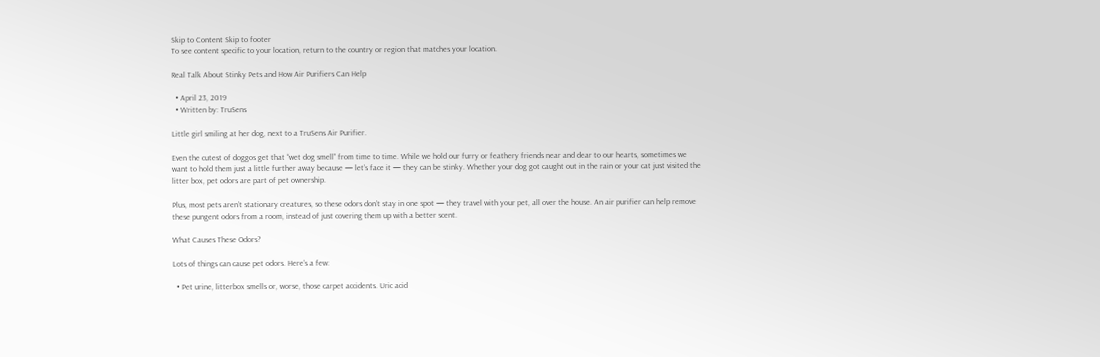Skip to Content Skip to footer
To see content specific to your location, return to the country or region that matches your location.

Real Talk About Stinky Pets and How Air Purifiers Can Help

  • April 23, 2019
  • Written by: TruSens

Little girl smiling at her dog, next to a TruSens Air Purifier.

Even the cutest of doggos get that “wet dog smell” from time to time. While we hold our furry or feathery friends near and dear to our hearts, sometimes we want to hold them just a little further away because — let’s face it — they can be stinky. Whether your dog got caught out in the rain or your cat just visited the litter box, pet odors are part of pet ownership.

Plus, most pets aren’t stationary creatures, so these odors don’t stay in one spot — they travel with your pet, all over the house. An air purifier can help remove these pungent odors from a room, instead of just covering them up with a better scent.

What Causes These Odors?

Lots of things can cause pet odors. Here’s a few:

  • Pet urine, litterbox smells or, worse, those carpet accidents. Uric acid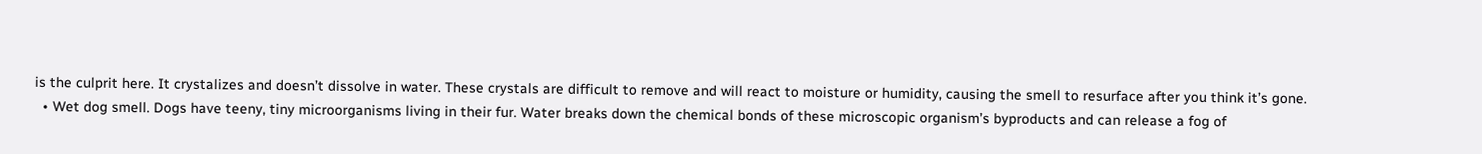is the culprit here. It crystalizes and doesn’t dissolve in water. These crystals are difficult to remove and will react to moisture or humidity, causing the smell to resurface after you think it’s gone.
  • Wet dog smell. Dogs have teeny, tiny microorganisms living in their fur. Water breaks down the chemical bonds of these microscopic organism’s byproducts and can release a fog of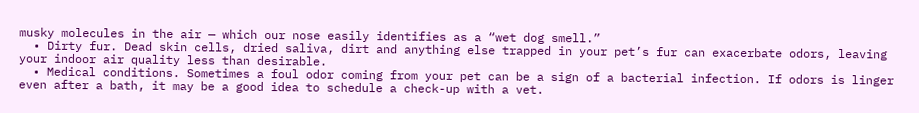musky molecules in the air — which our nose easily identifies as a “wet dog smell.”
  • Dirty fur. Dead skin cells, dried saliva, dirt and anything else trapped in your pet’s fur can exacerbate odors, leaving your indoor air quality less than desirable.
  • Medical conditions. Sometimes a foul odor coming from your pet can be a sign of a bacterial infection. If odors is linger even after a bath, it may be a good idea to schedule a check-up with a vet.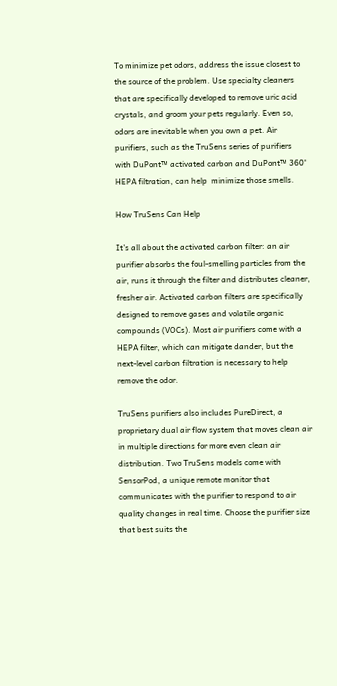To minimize pet odors, address the issue closest to the source of the problem. Use specialty cleaners that are specifically developed to remove uric acid crystals, and groom your pets regularly. Even so, odors are inevitable when you own a pet. Air purifiers, such as the TruSens series of purifiers with DuPont™ activated carbon and DuPont™ 360° HEPA filtration, can help  minimize those smells.

How TruSens Can Help

It’s all about the activated carbon filter: an air purifier absorbs the foul-smelling particles from the air, runs it through the filter and distributes cleaner, fresher air. Activated carbon filters are specifically designed to remove gases and volatile organic compounds (VOCs). Most air purifiers come with a HEPA filter, which can mitigate dander, but the next-level carbon filtration is necessary to help remove the odor.

TruSens purifiers also includes PureDirect, a proprietary dual air flow system that moves clean air in multiple directions for more even clean air distribution. Two TruSens models come with SensorPod, a unique remote monitor that communicates with the purifier to respond to air quality changes in real time. Choose the purifier size that best suits the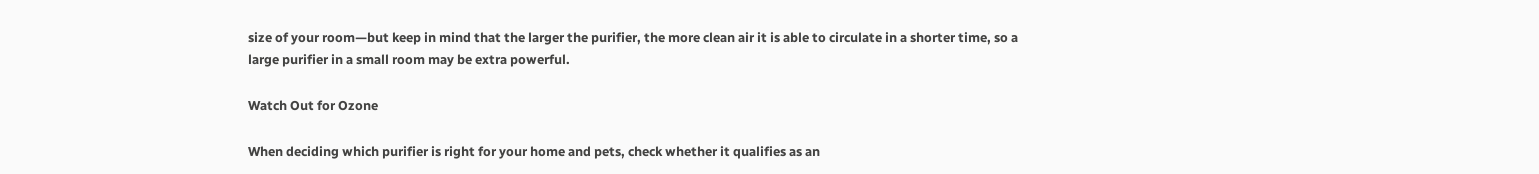size of your room—but keep in mind that the larger the purifier, the more clean air it is able to circulate in a shorter time, so a large purifier in a small room may be extra powerful.

Watch Out for Ozone

When deciding which purifier is right for your home and pets, check whether it qualifies as an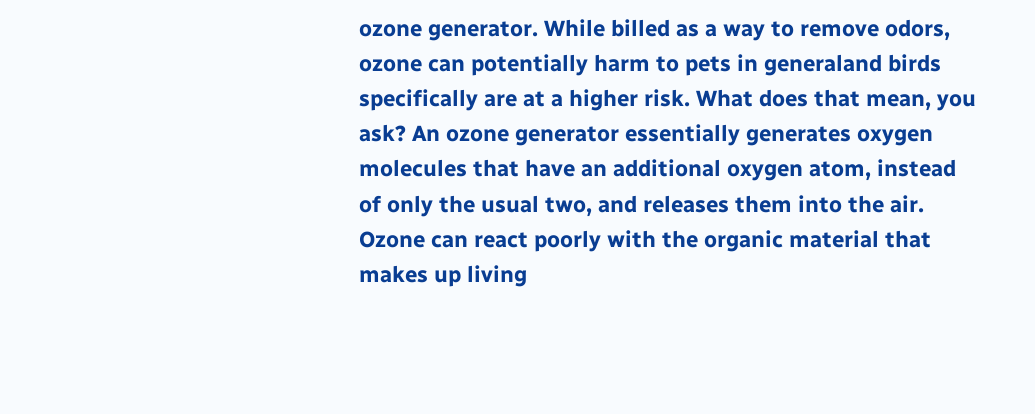ozone generator. While billed as a way to remove odors, ozone can potentially harm to pets in generaland birds specifically are at a higher risk. What does that mean, you ask? An ozone generator essentially generates oxygen molecules that have an additional oxygen atom, instead of only the usual two, and releases them into the air. Ozone can react poorly with the organic material that makes up living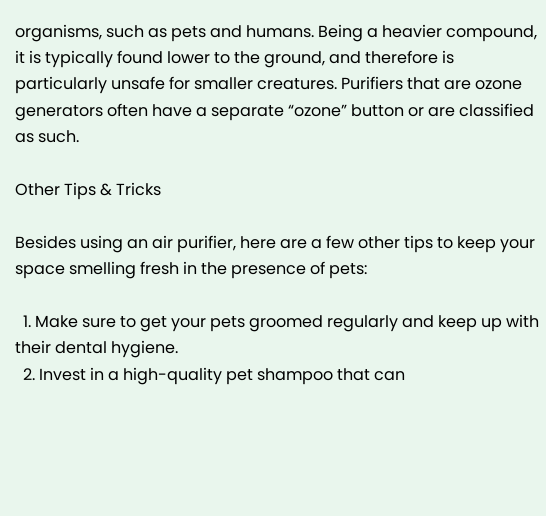organisms, such as pets and humans. Being a heavier compound, it is typically found lower to the ground, and therefore is particularly unsafe for smaller creatures. Purifiers that are ozone generators often have a separate “ozone” button or are classified as such.

Other Tips & Tricks

Besides using an air purifier, here are a few other tips to keep your space smelling fresh in the presence of pets:

  1. Make sure to get your pets groomed regularly and keep up with their dental hygiene.
  2. Invest in a high-quality pet shampoo that can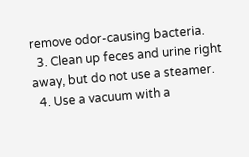remove odor-causing bacteria.
  3. Clean up feces and urine right away, but do not use a steamer.
  4. Use a vacuum with a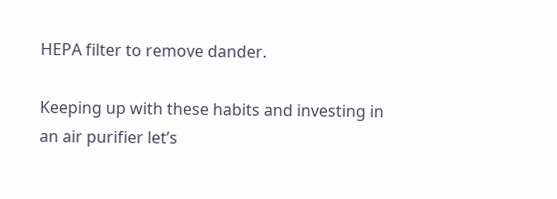HEPA filter to remove dander.

Keeping up with these habits and investing in an air purifier let’s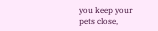you keep your pets close,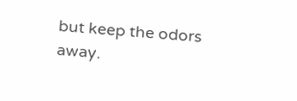but keep the odors away.